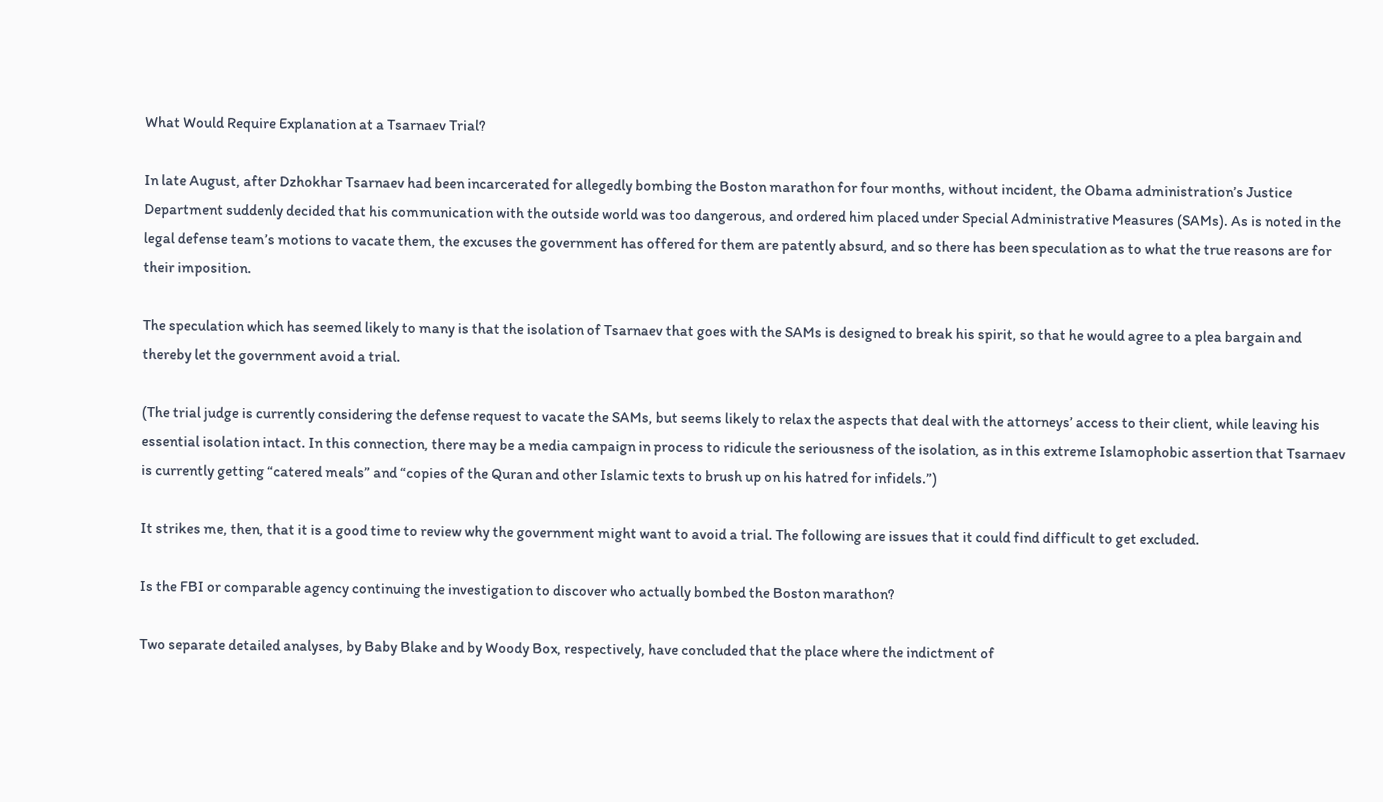What Would Require Explanation at a Tsarnaev Trial?

In late August, after Dzhokhar Tsarnaev had been incarcerated for allegedly bombing the Boston marathon for four months, without incident, the Obama administration’s Justice Department suddenly decided that his communication with the outside world was too dangerous, and ordered him placed under Special Administrative Measures (SAMs). As is noted in the legal defense team’s motions to vacate them, the excuses the government has offered for them are patently absurd, and so there has been speculation as to what the true reasons are for their imposition.

The speculation which has seemed likely to many is that the isolation of Tsarnaev that goes with the SAMs is designed to break his spirit, so that he would agree to a plea bargain and thereby let the government avoid a trial.

(The trial judge is currently considering the defense request to vacate the SAMs, but seems likely to relax the aspects that deal with the attorneys’ access to their client, while leaving his essential isolation intact. In this connection, there may be a media campaign in process to ridicule the seriousness of the isolation, as in this extreme Islamophobic assertion that Tsarnaev is currently getting “catered meals” and “copies of the Quran and other Islamic texts to brush up on his hatred for infidels.”)

It strikes me, then, that it is a good time to review why the government might want to avoid a trial. The following are issues that it could find difficult to get excluded.

Is the FBI or comparable agency continuing the investigation to discover who actually bombed the Boston marathon?

Two separate detailed analyses, by Baby Blake and by Woody Box, respectively, have concluded that the place where the indictment of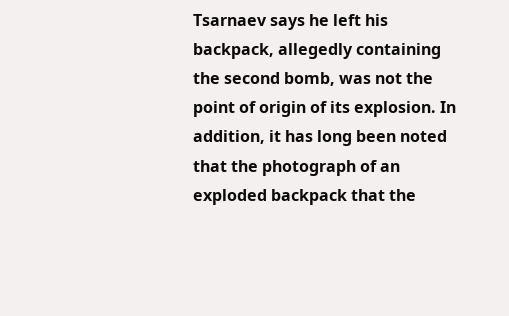Tsarnaev says he left his backpack, allegedly containing the second bomb, was not the point of origin of its explosion. In addition, it has long been noted that the photograph of an exploded backpack that the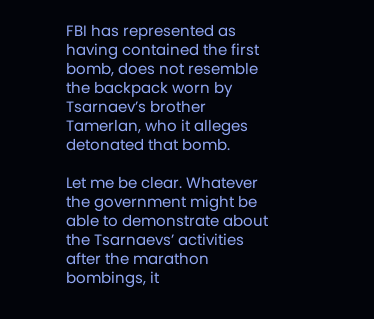FBI has represented as having contained the first bomb, does not resemble the backpack worn by Tsarnaev’s brother Tamerlan, who it alleges detonated that bomb.

Let me be clear. Whatever the government might be able to demonstrate about the Tsarnaevs’ activities after the marathon bombings, it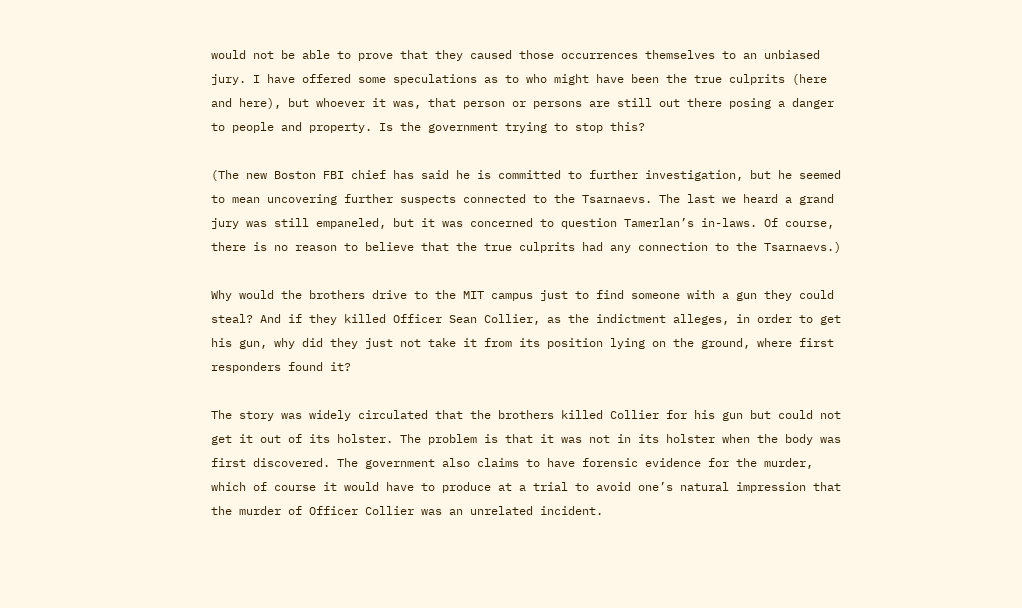would not be able to prove that they caused those occurrences themselves to an unbiased jury. I have offered some speculations as to who might have been the true culprits (here and here), but whoever it was, that person or persons are still out there posing a danger to people and property. Is the government trying to stop this?

(The new Boston FBI chief has said he is committed to further investigation, but he seemed to mean uncovering further suspects connected to the Tsarnaevs. The last we heard a grand jury was still empaneled, but it was concerned to question Tamerlan’s in-laws. Of course, there is no reason to believe that the true culprits had any connection to the Tsarnaevs.)

Why would the brothers drive to the MIT campus just to find someone with a gun they could steal? And if they killed Officer Sean Collier, as the indictment alleges, in order to get his gun, why did they just not take it from its position lying on the ground, where first responders found it?

The story was widely circulated that the brothers killed Collier for his gun but could not get it out of its holster. The problem is that it was not in its holster when the body was first discovered. The government also claims to have forensic evidence for the murder, which of course it would have to produce at a trial to avoid one’s natural impression that the murder of Officer Collier was an unrelated incident.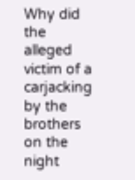Why did the alleged victim of a carjacking by the brothers on the night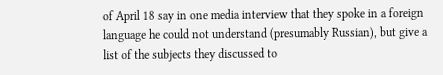of April 18 say in one media interview that they spoke in a foreign language he could not understand (presumably Russian), but give a list of the subjects they discussed to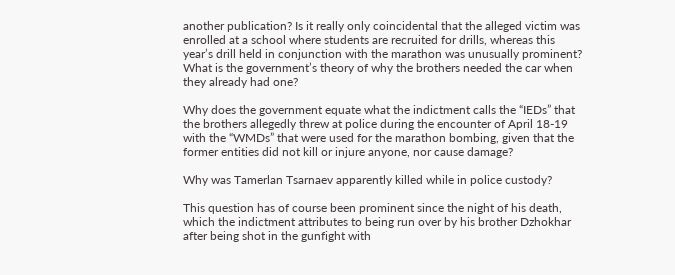another publication? Is it really only coincidental that the alleged victim was enrolled at a school where students are recruited for drills, whereas this year’s drill held in conjunction with the marathon was unusually prominent? What is the government’s theory of why the brothers needed the car when they already had one?

Why does the government equate what the indictment calls the “IEDs” that the brothers allegedly threw at police during the encounter of April 18-19 with the “WMDs” that were used for the marathon bombing, given that the former entities did not kill or injure anyone, nor cause damage?

Why was Tamerlan Tsarnaev apparently killed while in police custody?

This question has of course been prominent since the night of his death, which the indictment attributes to being run over by his brother Dzhokhar after being shot in the gunfight with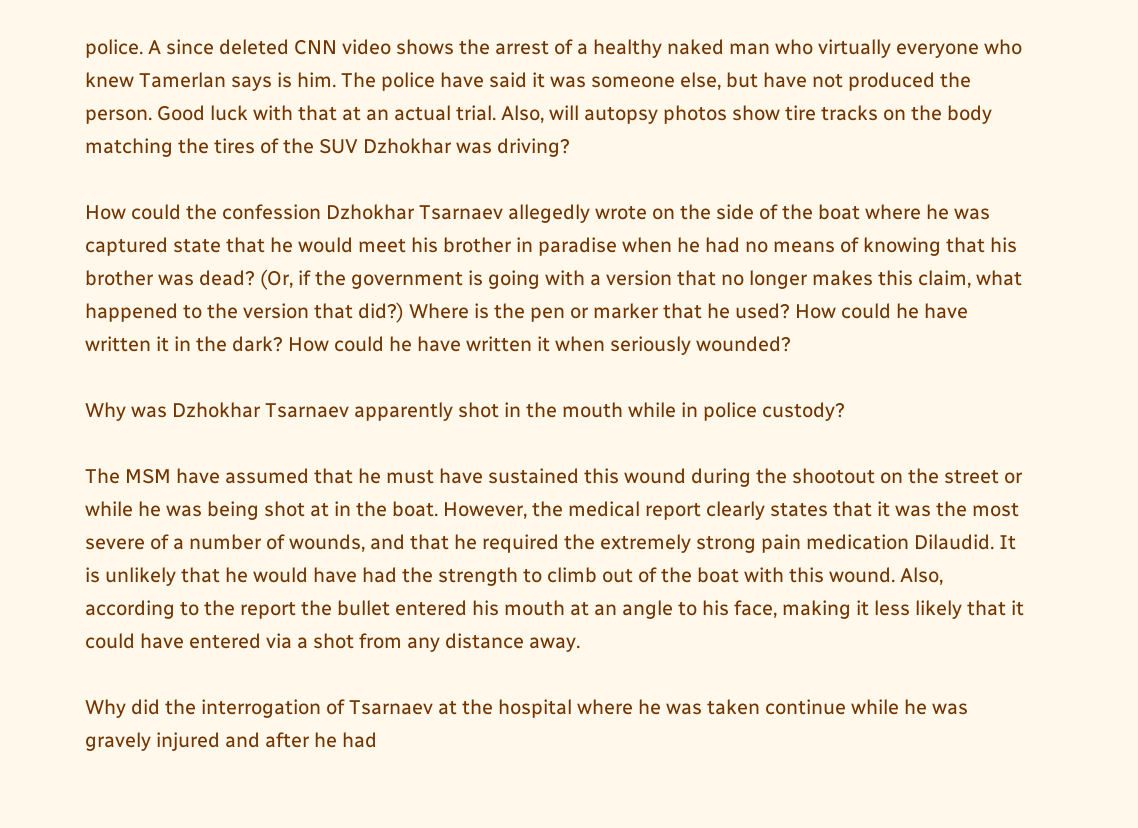police. A since deleted CNN video shows the arrest of a healthy naked man who virtually everyone who knew Tamerlan says is him. The police have said it was someone else, but have not produced the person. Good luck with that at an actual trial. Also, will autopsy photos show tire tracks on the body matching the tires of the SUV Dzhokhar was driving?

How could the confession Dzhokhar Tsarnaev allegedly wrote on the side of the boat where he was captured state that he would meet his brother in paradise when he had no means of knowing that his brother was dead? (Or, if the government is going with a version that no longer makes this claim, what happened to the version that did?) Where is the pen or marker that he used? How could he have written it in the dark? How could he have written it when seriously wounded?

Why was Dzhokhar Tsarnaev apparently shot in the mouth while in police custody?

The MSM have assumed that he must have sustained this wound during the shootout on the street or while he was being shot at in the boat. However, the medical report clearly states that it was the most severe of a number of wounds, and that he required the extremely strong pain medication Dilaudid. It is unlikely that he would have had the strength to climb out of the boat with this wound. Also, according to the report the bullet entered his mouth at an angle to his face, making it less likely that it could have entered via a shot from any distance away.

Why did the interrogation of Tsarnaev at the hospital where he was taken continue while he was gravely injured and after he had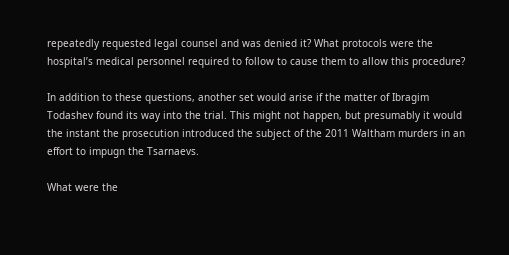repeatedly requested legal counsel and was denied it? What protocols were the hospital’s medical personnel required to follow to cause them to allow this procedure?

In addition to these questions, another set would arise if the matter of Ibragim Todashev found its way into the trial. This might not happen, but presumably it would the instant the prosecution introduced the subject of the 2011 Waltham murders in an effort to impugn the Tsarnaevs.

What were the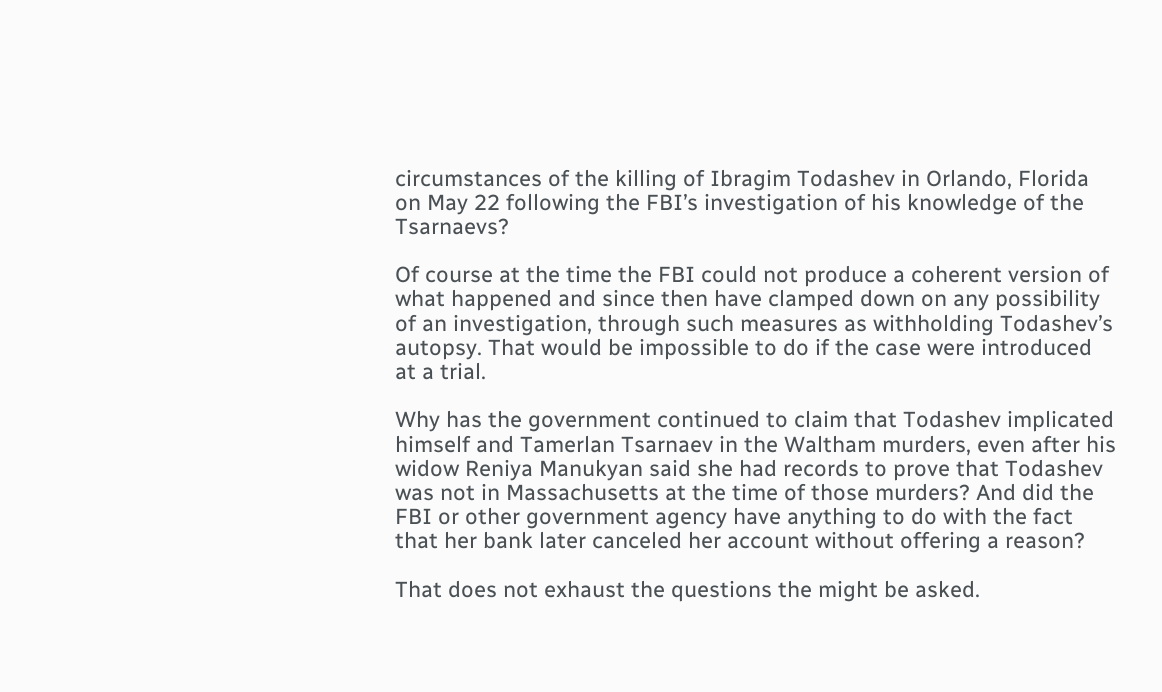circumstances of the killing of Ibragim Todashev in Orlando, Florida on May 22 following the FBI’s investigation of his knowledge of the Tsarnaevs?

Of course at the time the FBI could not produce a coherent version of what happened and since then have clamped down on any possibility of an investigation, through such measures as withholding Todashev’s autopsy. That would be impossible to do if the case were introduced at a trial.

Why has the government continued to claim that Todashev implicated himself and Tamerlan Tsarnaev in the Waltham murders, even after his widow Reniya Manukyan said she had records to prove that Todashev was not in Massachusetts at the time of those murders? And did the FBI or other government agency have anything to do with the fact that her bank later canceled her account without offering a reason?

That does not exhaust the questions the might be asked.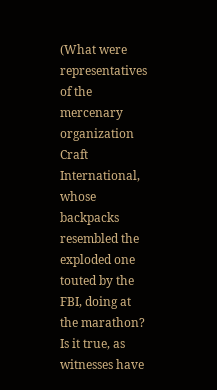(What were representatives of the mercenary organization Craft International, whose backpacks resembled the exploded one touted by the FBI, doing at the marathon? Is it true, as witnesses have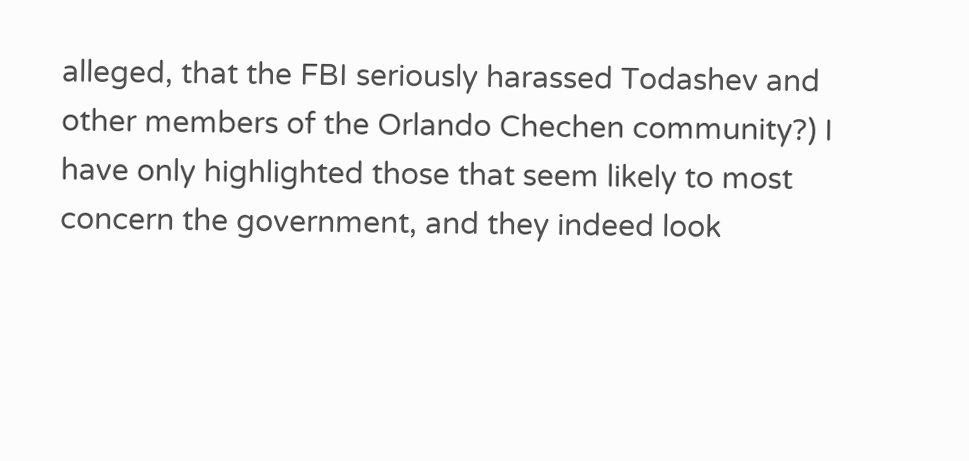alleged, that the FBI seriously harassed Todashev and other members of the Orlando Chechen community?) I have only highlighted those that seem likely to most concern the government, and they indeed look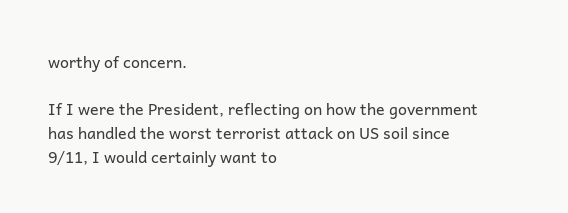worthy of concern.

If I were the President, reflecting on how the government has handled the worst terrorist attack on US soil since 9/11, I would certainly want to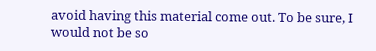avoid having this material come out. To be sure, I would not be so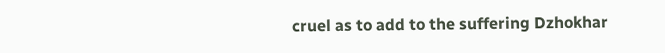cruel as to add to the suffering Dzhokhar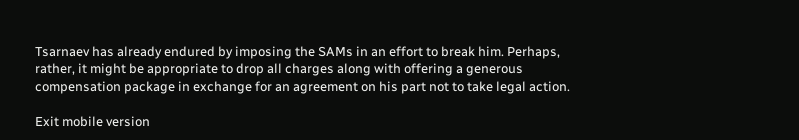Tsarnaev has already endured by imposing the SAMs in an effort to break him. Perhaps, rather, it might be appropriate to drop all charges along with offering a generous compensation package in exchange for an agreement on his part not to take legal action.

Exit mobile version